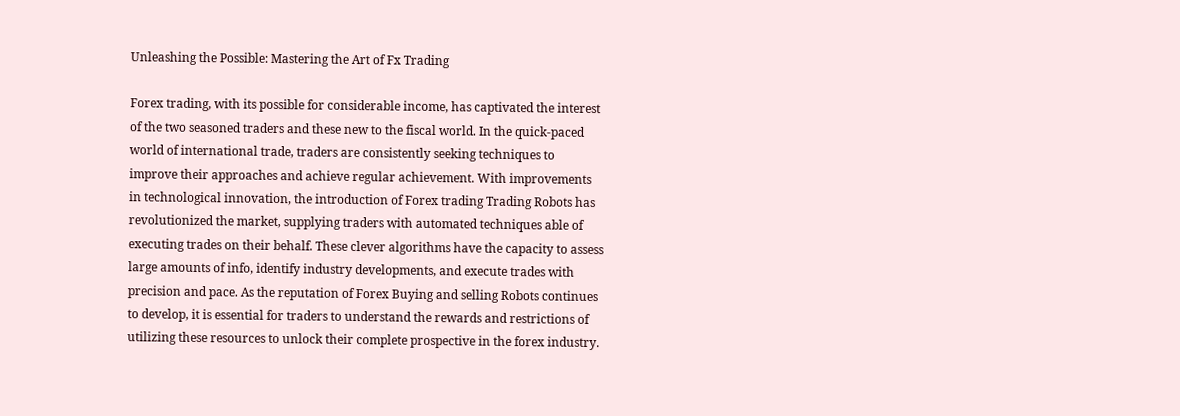Unleashing the Possible: Mastering the Art of Fx Trading

Forex trading, with its possible for considerable income, has captivated the interest of the two seasoned traders and these new to the fiscal world. In the quick-paced world of international trade, traders are consistently seeking techniques to improve their approaches and achieve regular achievement. With improvements in technological innovation, the introduction of Forex trading Trading Robots has revolutionized the market, supplying traders with automated techniques able of executing trades on their behalf. These clever algorithms have the capacity to assess large amounts of info, identify industry developments, and execute trades with precision and pace. As the reputation of Forex Buying and selling Robots continues to develop, it is essential for traders to understand the rewards and restrictions of utilizing these resources to unlock their complete prospective in the forex industry.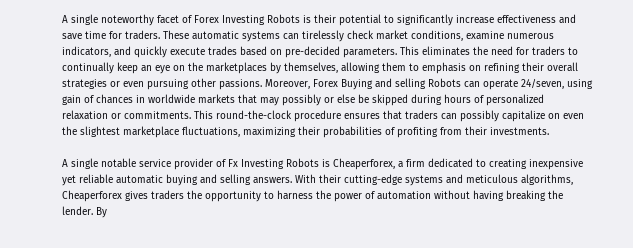A single noteworthy facet of Forex Investing Robots is their potential to significantly increase effectiveness and save time for traders. These automatic systems can tirelessly check market conditions, examine numerous indicators, and quickly execute trades based on pre-decided parameters. This eliminates the need for traders to continually keep an eye on the marketplaces by themselves, allowing them to emphasis on refining their overall strategies or even pursuing other passions. Moreover, Forex Buying and selling Robots can operate 24/seven, using gain of chances in worldwide markets that may possibly or else be skipped during hours of personalized relaxation or commitments. This round-the-clock procedure ensures that traders can possibly capitalize on even the slightest marketplace fluctuations, maximizing their probabilities of profiting from their investments.

A single notable service provider of Fx Investing Robots is Cheaperforex, a firm dedicated to creating inexpensive yet reliable automatic buying and selling answers. With their cutting-edge systems and meticulous algorithms, Cheaperforex gives traders the opportunity to harness the power of automation without having breaking the lender. By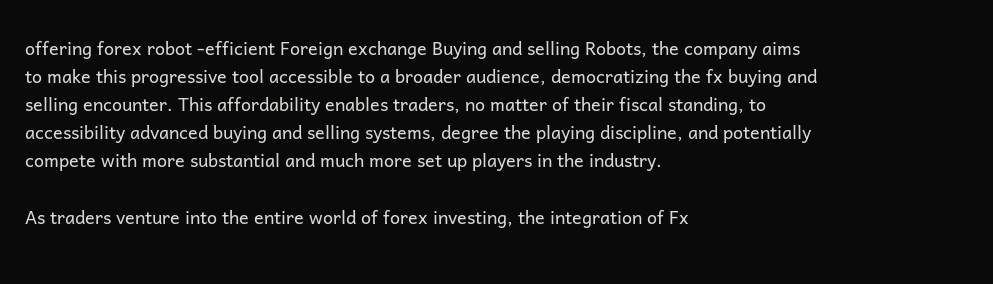offering forex robot -efficient Foreign exchange Buying and selling Robots, the company aims to make this progressive tool accessible to a broader audience, democratizing the fx buying and selling encounter. This affordability enables traders, no matter of their fiscal standing, to accessibility advanced buying and selling systems, degree the playing discipline, and potentially compete with more substantial and much more set up players in the industry.

As traders venture into the entire world of forex investing, the integration of Fx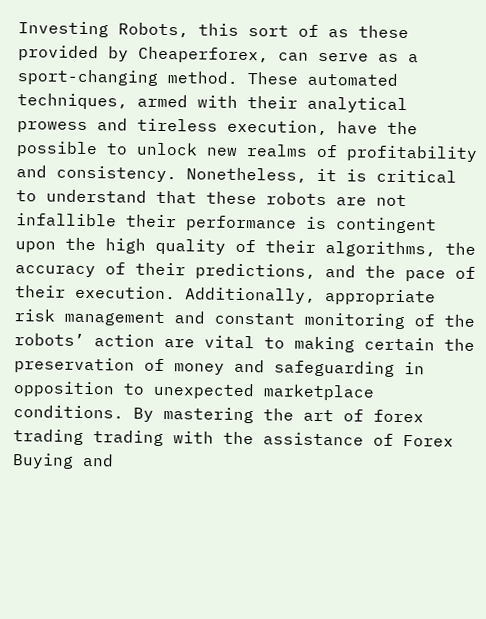Investing Robots, this sort of as these provided by Cheaperforex, can serve as a sport-changing method. These automated techniques, armed with their analytical prowess and tireless execution, have the possible to unlock new realms of profitability and consistency. Nonetheless, it is critical to understand that these robots are not infallible their performance is contingent upon the high quality of their algorithms, the accuracy of their predictions, and the pace of their execution. Additionally, appropriate risk management and constant monitoring of the robots’ action are vital to making certain the preservation of money and safeguarding in opposition to unexpected marketplace conditions. By mastering the art of forex trading trading with the assistance of Forex Buying and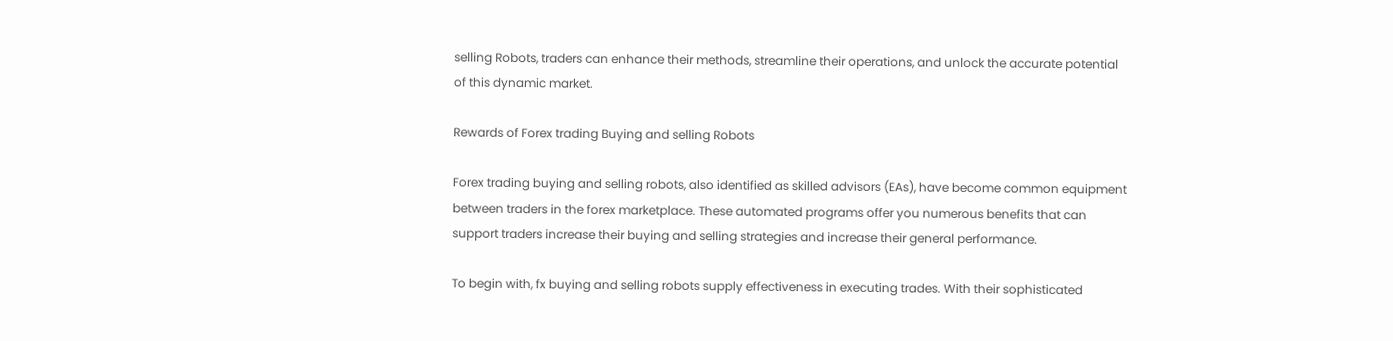selling Robots, traders can enhance their methods, streamline their operations, and unlock the accurate potential of this dynamic market.

Rewards of Forex trading Buying and selling Robots

Forex trading buying and selling robots, also identified as skilled advisors (EAs), have become common equipment between traders in the forex marketplace. These automated programs offer you numerous benefits that can support traders increase their buying and selling strategies and increase their general performance.

To begin with, fx buying and selling robots supply effectiveness in executing trades. With their sophisticated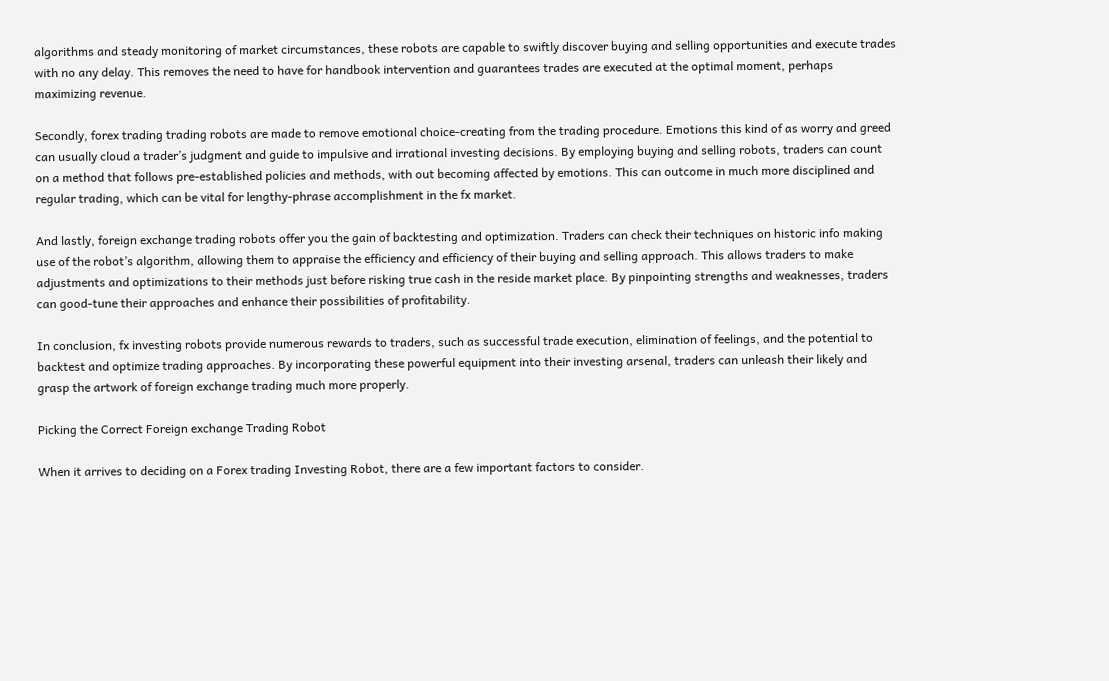algorithms and steady monitoring of market circumstances, these robots are capable to swiftly discover buying and selling opportunities and execute trades with no any delay. This removes the need to have for handbook intervention and guarantees trades are executed at the optimal moment, perhaps maximizing revenue.

Secondly, forex trading trading robots are made to remove emotional choice-creating from the trading procedure. Emotions this kind of as worry and greed can usually cloud a trader’s judgment and guide to impulsive and irrational investing decisions. By employing buying and selling robots, traders can count on a method that follows pre-established policies and methods, with out becoming affected by emotions. This can outcome in much more disciplined and regular trading, which can be vital for lengthy-phrase accomplishment in the fx market.

And lastly, foreign exchange trading robots offer you the gain of backtesting and optimization. Traders can check their techniques on historic info making use of the robot’s algorithm, allowing them to appraise the efficiency and efficiency of their buying and selling approach. This allows traders to make adjustments and optimizations to their methods just before risking true cash in the reside market place. By pinpointing strengths and weaknesses, traders can good-tune their approaches and enhance their possibilities of profitability.

In conclusion, fx investing robots provide numerous rewards to traders, such as successful trade execution, elimination of feelings, and the potential to backtest and optimize trading approaches. By incorporating these powerful equipment into their investing arsenal, traders can unleash their likely and grasp the artwork of foreign exchange trading much more properly.

Picking the Correct Foreign exchange Trading Robot

When it arrives to deciding on a Forex trading Investing Robot, there are a few important factors to consider.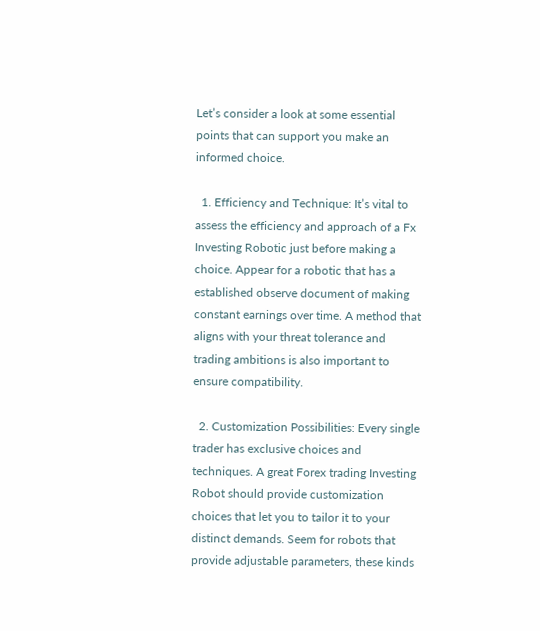Let’s consider a look at some essential points that can support you make an informed choice.

  1. Efficiency and Technique: It’s vital to assess the efficiency and approach of a Fx Investing Robotic just before making a choice. Appear for a robotic that has a established observe document of making constant earnings over time. A method that aligns with your threat tolerance and trading ambitions is also important to ensure compatibility.

  2. Customization Possibilities: Every single trader has exclusive choices and techniques. A great Forex trading Investing Robot should provide customization choices that let you to tailor it to your distinct demands. Seem for robots that provide adjustable parameters, these kinds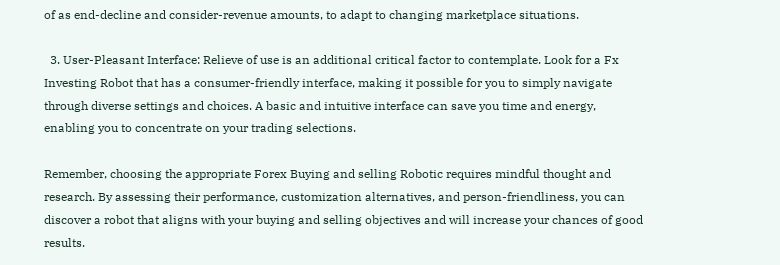of as end-decline and consider-revenue amounts, to adapt to changing marketplace situations.

  3. User-Pleasant Interface: Relieve of use is an additional critical factor to contemplate. Look for a Fx Investing Robot that has a consumer-friendly interface, making it possible for you to simply navigate through diverse settings and choices. A basic and intuitive interface can save you time and energy, enabling you to concentrate on your trading selections.

Remember, choosing the appropriate Forex Buying and selling Robotic requires mindful thought and research. By assessing their performance, customization alternatives, and person-friendliness, you can discover a robot that aligns with your buying and selling objectives and will increase your chances of good results.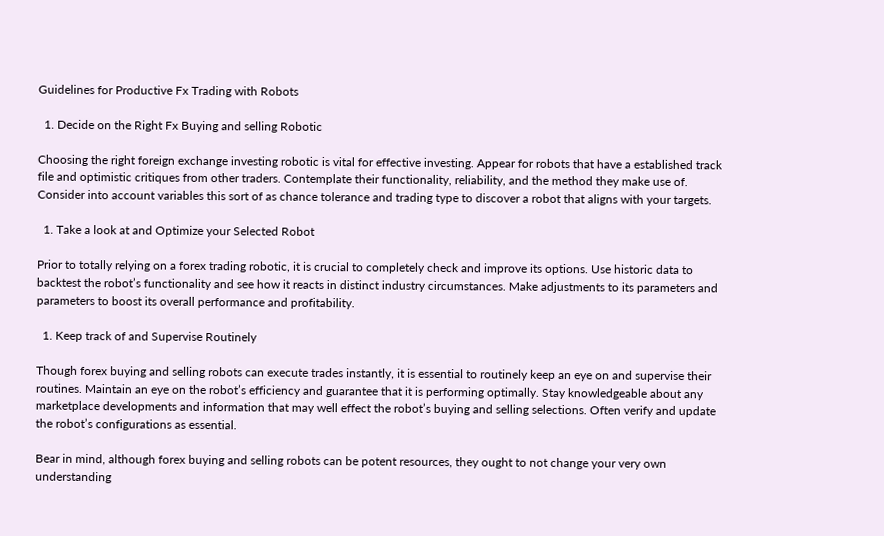Guidelines for Productive Fx Trading with Robots

  1. Decide on the Right Fx Buying and selling Robotic

Choosing the right foreign exchange investing robotic is vital for effective investing. Appear for robots that have a established track file and optimistic critiques from other traders. Contemplate their functionality, reliability, and the method they make use of. Consider into account variables this sort of as chance tolerance and trading type to discover a robot that aligns with your targets.

  1. Take a look at and Optimize your Selected Robot

Prior to totally relying on a forex trading robotic, it is crucial to completely check and improve its options. Use historic data to backtest the robot’s functionality and see how it reacts in distinct industry circumstances. Make adjustments to its parameters and parameters to boost its overall performance and profitability.

  1. Keep track of and Supervise Routinely

Though forex buying and selling robots can execute trades instantly, it is essential to routinely keep an eye on and supervise their routines. Maintain an eye on the robot’s efficiency and guarantee that it is performing optimally. Stay knowledgeable about any marketplace developments and information that may well effect the robot’s buying and selling selections. Often verify and update the robot’s configurations as essential.

Bear in mind, although forex buying and selling robots can be potent resources, they ought to not change your very own understanding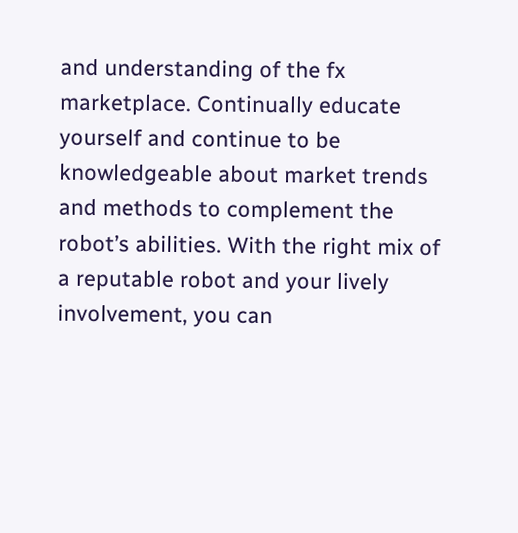and understanding of the fx marketplace. Continually educate yourself and continue to be knowledgeable about market trends and methods to complement the robot’s abilities. With the right mix of a reputable robot and your lively involvement, you can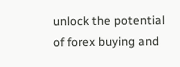unlock the potential of forex buying and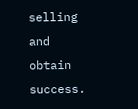selling and obtain success.